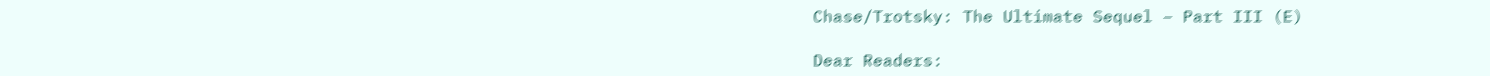Chase/Trotsky: The Ultimate Sequel – Part III (E)

Dear Readers: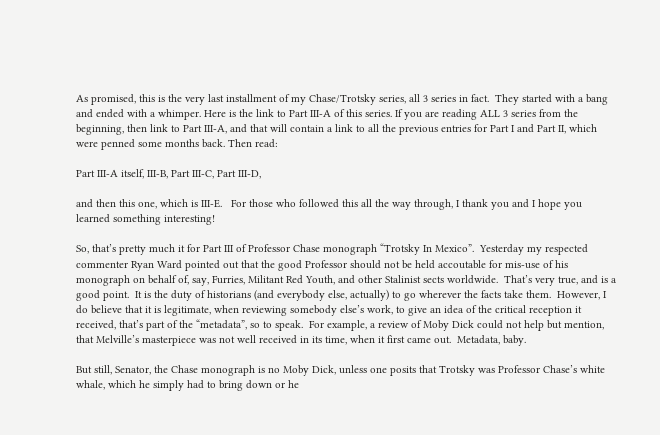As promised, this is the very last installment of my Chase/Trotsky series, all 3 series in fact.  They started with a bang and ended with a whimper. Here is the link to Part III-A of this series. If you are reading ALL 3 series from the beginning, then link to Part III-A, and that will contain a link to all the previous entries for Part I and Part II, which were penned some months back. Then read:

Part III-A itself, III-B, Part III-C, Part III-D,

and then this one, which is III-E.   For those who followed this all the way through, I thank you and I hope you learned something interesting!

So, that’s pretty much it for Part III of Professor Chase monograph “Trotsky In Mexico”.  Yesterday my respected commenter Ryan Ward pointed out that the good Professor should not be held accoutable for mis-use of his monograph on behalf of, say, Furries, Militant Red Youth, and other Stalinist sects worldwide.  That’s very true, and is a good point.  It is the duty of historians (and everybody else, actually) to go wherever the facts take them.  However, I do believe that it is legitimate, when reviewing somebody else’s work, to give an idea of the critical reception it received, that’s part of the “metadata”, so to speak.  For example, a review of Moby Dick could not help but mention, that Melville’s masterpiece was not well received in its time, when it first came out.  Metadata, baby.

But still, Senator, the Chase monograph is no Moby Dick, unless one posits that Trotsky was Professor Chase’s white whale, which he simply had to bring down or he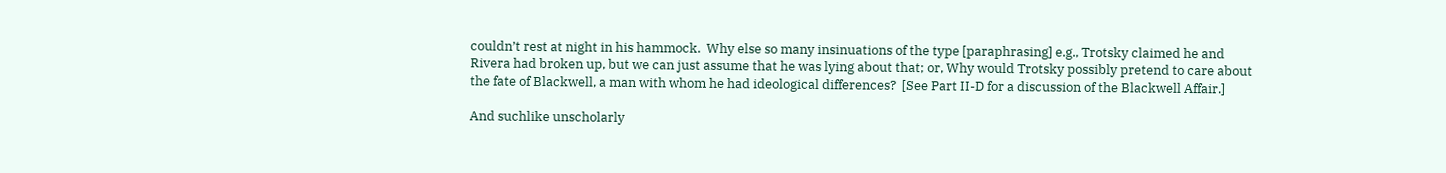couldn’t rest at night in his hammock.  Why else so many insinuations of the type [paraphrasing] e.g., Trotsky claimed he and Rivera had broken up, but we can just assume that he was lying about that; or, Why would Trotsky possibly pretend to care about the fate of Blackwell, a man with whom he had ideological differences?  [See Part II-D for a discussion of the Blackwell Affair.]

And suchlike unscholarly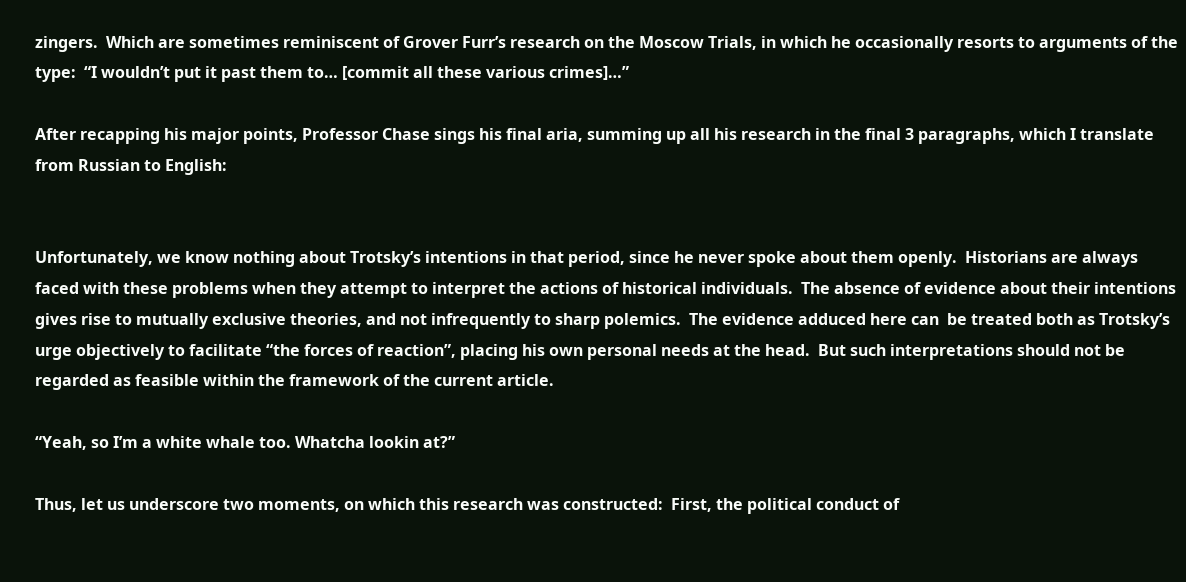zingers.  Which are sometimes reminiscent of Grover Furr’s research on the Moscow Trials, in which he occasionally resorts to arguments of the type:  “I wouldn’t put it past them to… [commit all these various crimes]…”

After recapping his major points, Professor Chase sings his final aria, summing up all his research in the final 3 paragraphs, which I translate from Russian to English:


Unfortunately, we know nothing about Trotsky’s intentions in that period, since he never spoke about them openly.  Historians are always faced with these problems when they attempt to interpret the actions of historical individuals.  The absence of evidence about their intentions gives rise to mutually exclusive theories, and not infrequently to sharp polemics.  The evidence adduced here can  be treated both as Trotsky’s urge objectively to facilitate “the forces of reaction”, placing his own personal needs at the head.  But such interpretations should not be regarded as feasible within the framework of the current article.

“Yeah, so I’m a white whale too. Whatcha lookin at?”

Thus, let us underscore two moments, on which this research was constructed:  First, the political conduct of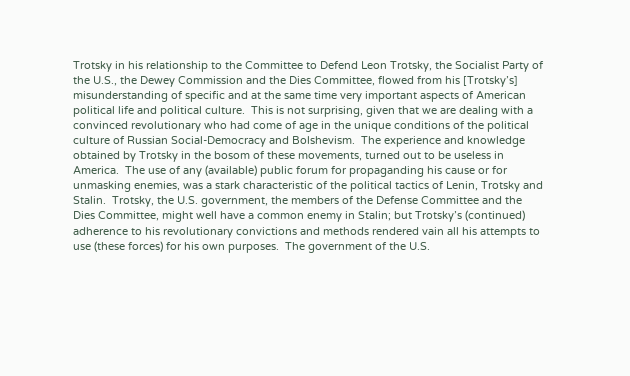Trotsky in his relationship to the Committee to Defend Leon Trotsky, the Socialist Party of the U.S., the Dewey Commission and the Dies Committee, flowed from his [Trotsky’s] misunderstanding of specific and at the same time very important aspects of American political life and political culture.  This is not surprising, given that we are dealing with a convinced revolutionary who had come of age in the unique conditions of the political culture of Russian Social-Democracy and Bolshevism.  The experience and knowledge obtained by Trotsky in the bosom of these movements, turned out to be useless in America.  The use of any (available) public forum for propaganding his cause or for unmasking enemies, was a stark characteristic of the political tactics of Lenin, Trotsky and Stalin.  Trotsky, the U.S. government, the members of the Defense Committee and the Dies Committee, might well have a common enemy in Stalin; but Trotsky’s (continued) adherence to his revolutionary convictions and methods rendered vain all his attempts to use (these forces) for his own purposes.  The government of the U.S.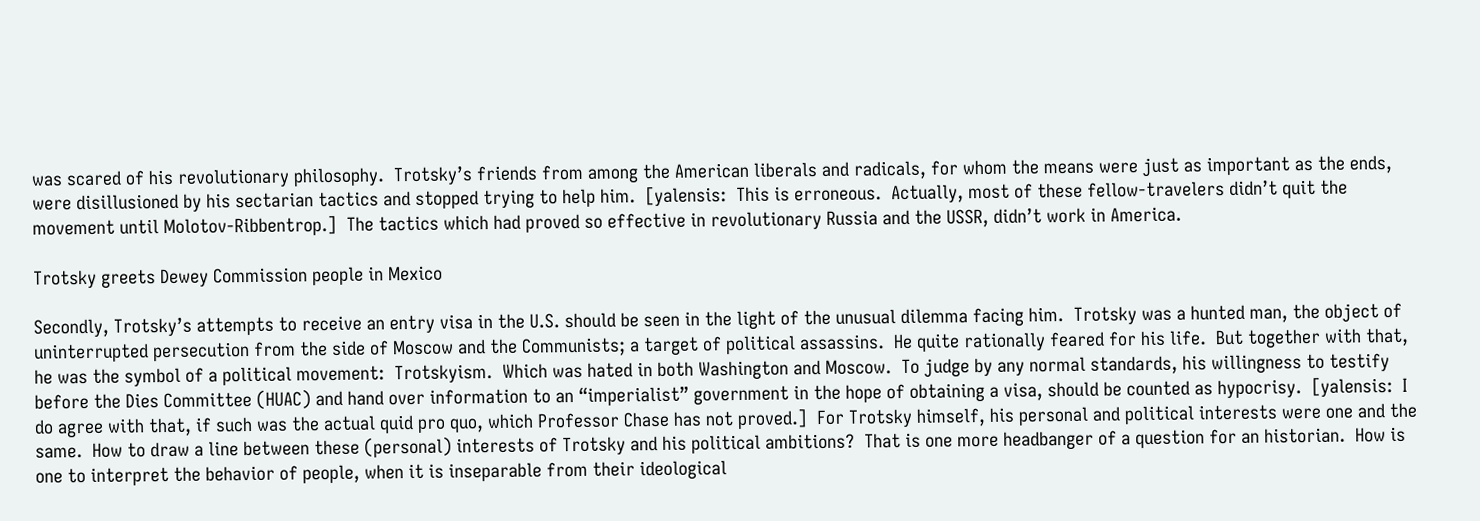was scared of his revolutionary philosophy.  Trotsky’s friends from among the American liberals and radicals, for whom the means were just as important as the ends, were disillusioned by his sectarian tactics and stopped trying to help him.  [yalensis:  This is erroneous.  Actually, most of these fellow-travelers didn’t quit the movement until Molotov-Ribbentrop.]  The tactics which had proved so effective in revolutionary Russia and the USSR, didn’t work in America.

Trotsky greets Dewey Commission people in Mexico

Secondly, Trotsky’s attempts to receive an entry visa in the U.S. should be seen in the light of the unusual dilemma facing him.  Trotsky was a hunted man, the object of uninterrupted persecution from the side of Moscow and the Communists; a target of political assassins.  He quite rationally feared for his life.  But together with that, he was the symbol of a political movement:  Trotskyism.  Which was hated in both Washington and Moscow.  To judge by any normal standards, his willingness to testify before the Dies Committee (HUAC) and hand over information to an “imperialist” government in the hope of obtaining a visa, should be counted as hypocrisy.  [yalensis:  I do agree with that, if such was the actual quid pro quo, which Professor Chase has not proved.]  For Trotsky himself, his personal and political interests were one and the same.  How to draw a line between these (personal) interests of Trotsky and his political ambitions?  That is one more headbanger of a question for an historian.  How is one to interpret the behavior of people, when it is inseparable from their ideological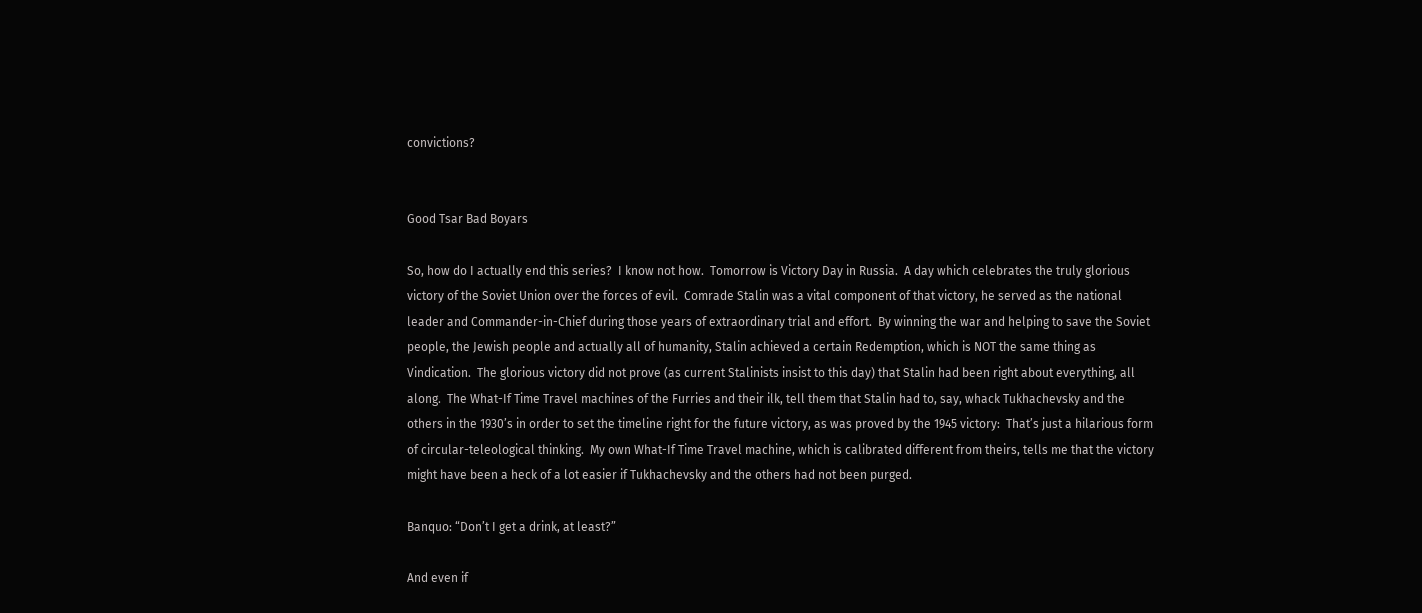convictions?


Good Tsar Bad Boyars

So, how do I actually end this series?  I know not how.  Tomorrow is Victory Day in Russia.  A day which celebrates the truly glorious victory of the Soviet Union over the forces of evil.  Comrade Stalin was a vital component of that victory, he served as the national leader and Commander-in-Chief during those years of extraordinary trial and effort.  By winning the war and helping to save the Soviet people, the Jewish people and actually all of humanity, Stalin achieved a certain Redemption, which is NOT the same thing as Vindication.  The glorious victory did not prove (as current Stalinists insist to this day) that Stalin had been right about everything, all along.  The What-If Time Travel machines of the Furries and their ilk, tell them that Stalin had to, say, whack Tukhachevsky and the others in the 1930’s in order to set the timeline right for the future victory, as was proved by the 1945 victory:  That’s just a hilarious form of circular-teleological thinking.  My own What-If Time Travel machine, which is calibrated different from theirs, tells me that the victory might have been a heck of a lot easier if Tukhachevsky and the others had not been purged.

Banquo: “Don’t I get a drink, at least?”

And even if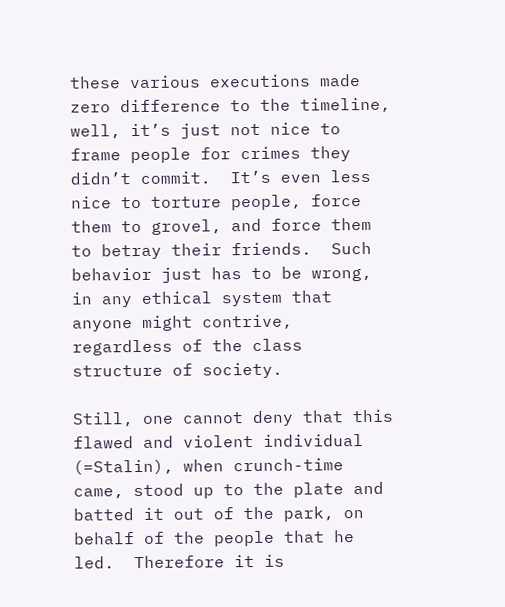these various executions made zero difference to the timeline, well, it’s just not nice to frame people for crimes they didn’t commit.  It’s even less nice to torture people, force them to grovel, and force them to betray their friends.  Such behavior just has to be wrong, in any ethical system that anyone might contrive, regardless of the class structure of society.

Still, one cannot deny that this flawed and violent individual (=Stalin), when crunch-time came, stood up to the plate and batted it out of the park, on behalf of the people that he led.  Therefore it is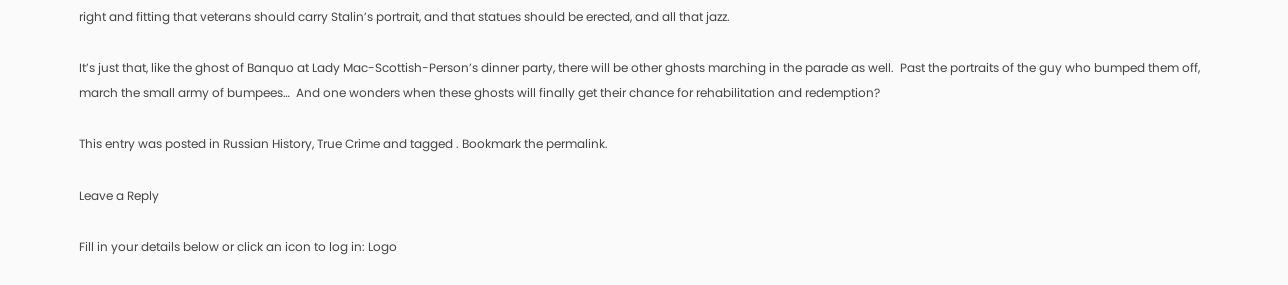right and fitting that veterans should carry Stalin’s portrait, and that statues should be erected, and all that jazz.

It’s just that, like the ghost of Banquo at Lady Mac-Scottish-Person’s dinner party, there will be other ghosts marching in the parade as well.  Past the portraits of the guy who bumped them off, march the small army of bumpees…  And one wonders when these ghosts will finally get their chance for rehabilitation and redemption?

This entry was posted in Russian History, True Crime and tagged . Bookmark the permalink.

Leave a Reply

Fill in your details below or click an icon to log in: Logo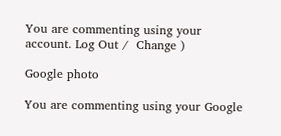You are commenting using your account. Log Out /  Change )

Google photo

You are commenting using your Google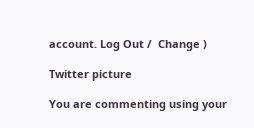account. Log Out /  Change )

Twitter picture

You are commenting using your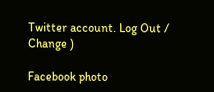Twitter account. Log Out /  Change )

Facebook photo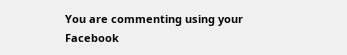You are commenting using your Facebook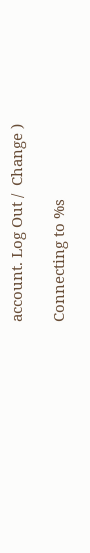account. Log Out /  Change )

Connecting to %s